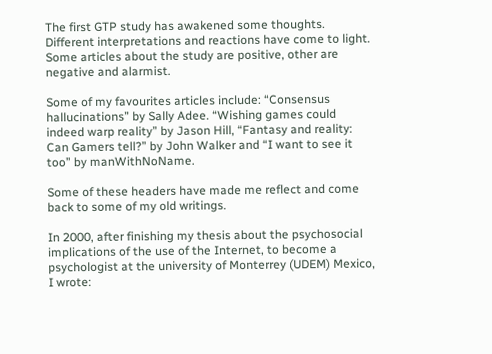The first GTP study has awakened some thoughts. Different interpretations and reactions have come to light. Some articles about the study are positive, other are negative and alarmist.

Some of my favourites articles include: “Consensus hallucinations” by Sally Adee. “Wishing games could indeed warp reality” by Jason Hill, “Fantasy and reality: Can Gamers tell?” by John Walker and “I want to see it too” by manWithNoName.

Some of these headers have made me reflect and come back to some of my old writings.

In 2000, after finishing my thesis about the psychosocial implications of the use of the Internet, to become a psychologist at the university of Monterrey (UDEM) Mexico, I wrote: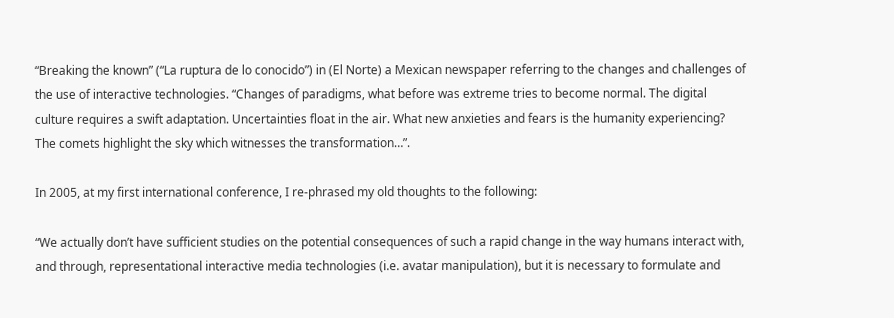“Breaking the known” (“La ruptura de lo conocido”) in (El Norte) a Mexican newspaper referring to the changes and challenges of the use of interactive technologies. “Changes of paradigms, what before was extreme tries to become normal. The digital culture requires a swift adaptation. Uncertainties float in the air. What new anxieties and fears is the humanity experiencing? The comets highlight the sky which witnesses the transformation…”.

In 2005, at my first international conference, I re-phrased my old thoughts to the following:

“We actually don’t have sufficient studies on the potential consequences of such a rapid change in the way humans interact with, and through, representational interactive media technologies (i.e. avatar manipulation), but it is necessary to formulate and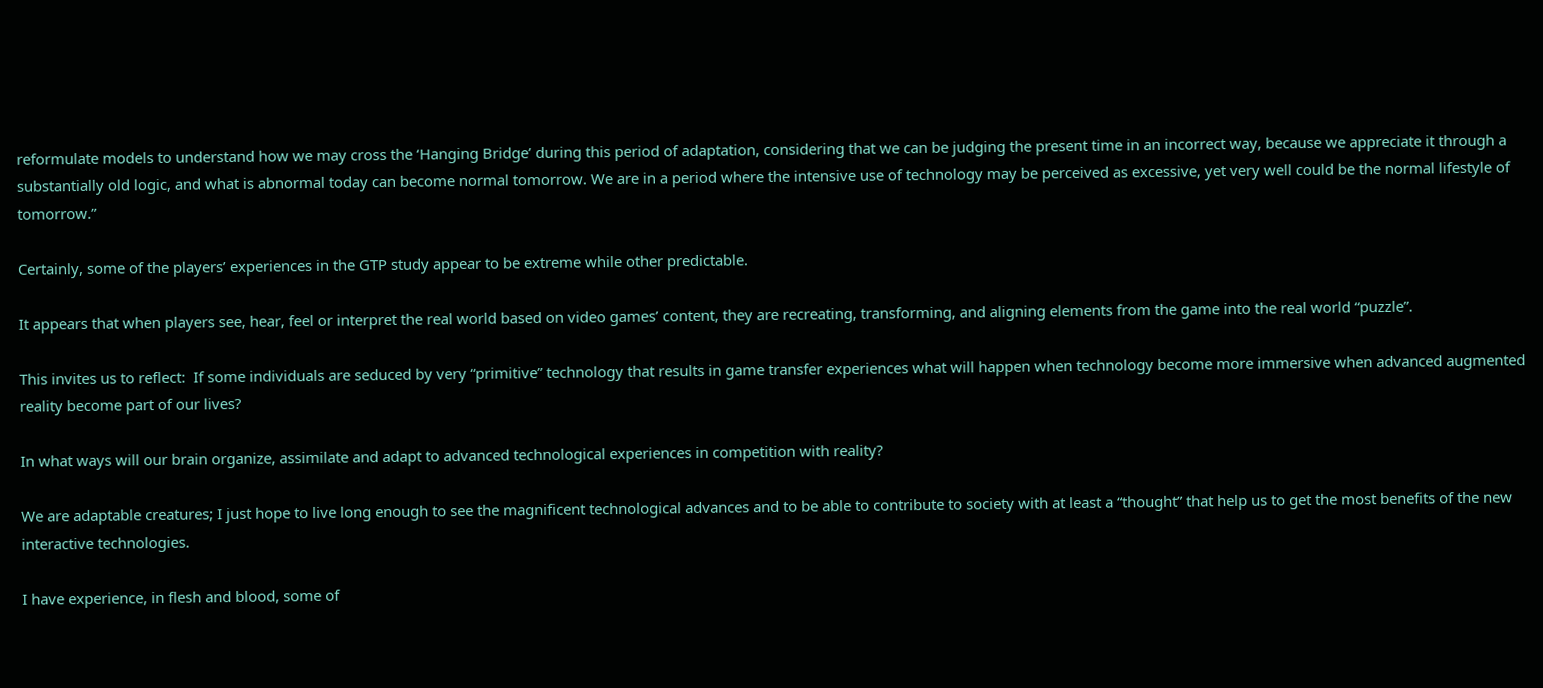reformulate models to understand how we may cross the ‘Hanging Bridge’ during this period of adaptation, considering that we can be judging the present time in an incorrect way, because we appreciate it through a substantially old logic, and what is abnormal today can become normal tomorrow. We are in a period where the intensive use of technology may be perceived as excessive, yet very well could be the normal lifestyle of tomorrow.”

Certainly, some of the players’ experiences in the GTP study appear to be extreme while other predictable.

It appears that when players see, hear, feel or interpret the real world based on video games’ content, they are recreating, transforming, and aligning elements from the game into the real world “puzzle”.

This invites us to reflect:  If some individuals are seduced by very “primitive” technology that results in game transfer experiences what will happen when technology become more immersive when advanced augmented reality become part of our lives?

In what ways will our brain organize, assimilate and adapt to advanced technological experiences in competition with reality?

We are adaptable creatures; I just hope to live long enough to see the magnificent technological advances and to be able to contribute to society with at least a “thought” that help us to get the most benefits of the new interactive technologies.

I have experience, in flesh and blood, some of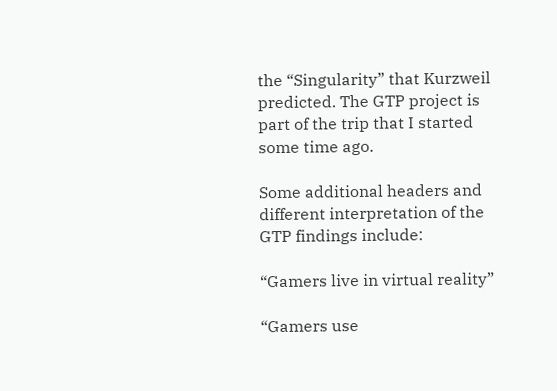the “Singularity” that Kurzweil predicted. The GTP project is part of the trip that I started some time ago.

Some additional headers and different interpretation of the GTP findings include:

“Gamers live in virtual reality”

“Gamers use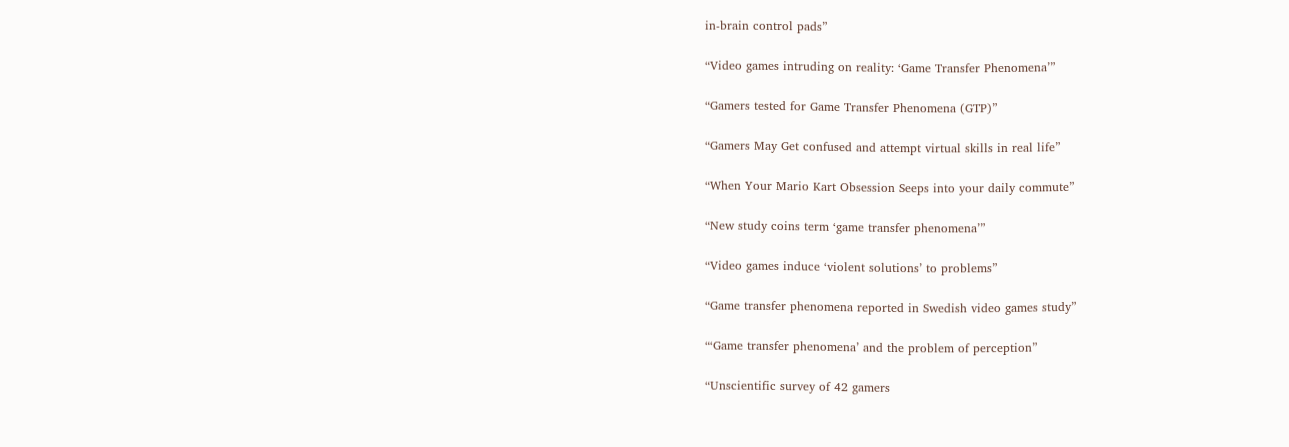in-brain control pads”

“Video games intruding on reality: ‘Game Transfer Phenomena’”

“Gamers tested for Game Transfer Phenomena (GTP)”

“Gamers May Get confused and attempt virtual skills in real life”

“When Your Mario Kart Obsession Seeps into your daily commute”

“New study coins term ‘game transfer phenomena’”

“Video games induce ‘violent solutions’ to problems”

“Game transfer phenomena reported in Swedish video games study”

“‘Game transfer phenomena’ and the problem of perception”

“Unscientific survey of 42 gamers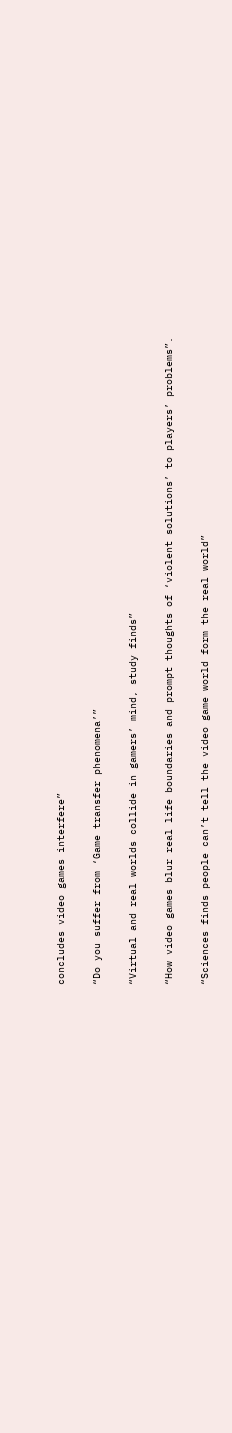concludes video games interfere”

“Do you suffer from ‘Game transfer phenomena’”

“Virtual and real worlds collide in gamers’ mind, study finds”

“How video games blur real life boundaries and prompt thoughts of ‘violent solutions’ to players’ problems”.

“Sciences finds people can’t tell the video game world form the real world”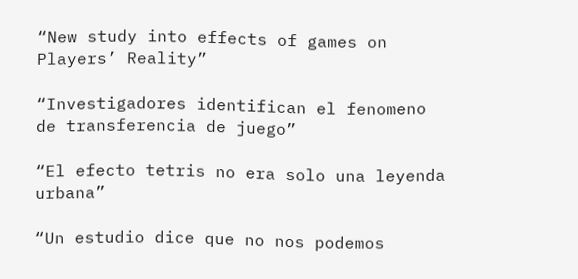“New study into effects of games on Players’ Reality”

“Investigadores identifican el fenomeno de transferencia de juego”

“El efecto tetris no era solo una leyenda urbana”

“Un estudio dice que no nos podemos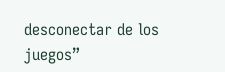desconectar de los juegos”